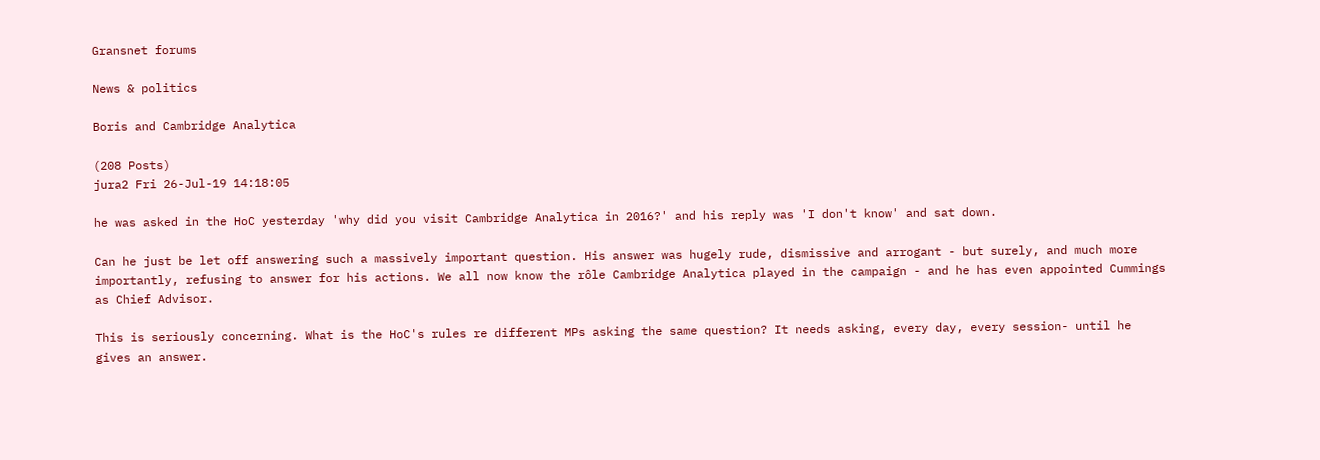Gransnet forums

News & politics

Boris and Cambridge Analytica

(208 Posts)
jura2 Fri 26-Jul-19 14:18:05

he was asked in the HoC yesterday 'why did you visit Cambridge Analytica in 2016?' and his reply was 'I don't know' and sat down.

Can he just be let off answering such a massively important question. His answer was hugely rude, dismissive and arrogant - but surely, and much more importantly, refusing to answer for his actions. We all now know the rôle Cambridge Analytica played in the campaign - and he has even appointed Cummings as Chief Advisor.

This is seriously concerning. What is the HoC's rules re different MPs asking the same question? It needs asking, every day, every session- until he gives an answer.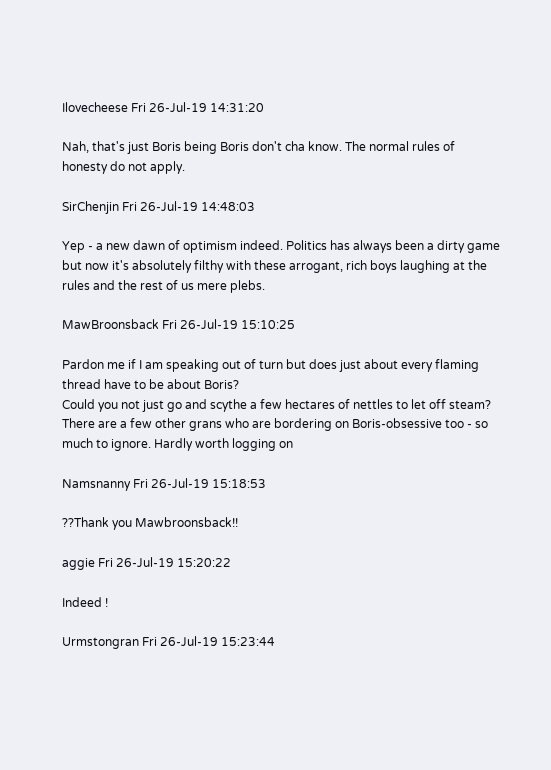Ilovecheese Fri 26-Jul-19 14:31:20

Nah, that's just Boris being Boris don't cha know. The normal rules of honesty do not apply.

SirChenjin Fri 26-Jul-19 14:48:03

Yep - a new dawn of optimism indeed. Politics has always been a dirty game but now it's absolutely filthy with these arrogant, rich boys laughing at the rules and the rest of us mere plebs.

MawBroonsback Fri 26-Jul-19 15:10:25

Pardon me if I am speaking out of turn but does just about every flaming thread have to be about Boris?
Could you not just go and scythe a few hectares of nettles to let off steam?
There are a few other grans who are bordering on Boris-obsessive too - so much to ignore. Hardly worth logging on

Namsnanny Fri 26-Jul-19 15:18:53

??Thank you Mawbroonsback!!

aggie Fri 26-Jul-19 15:20:22

Indeed !

Urmstongran Fri 26-Jul-19 15:23:44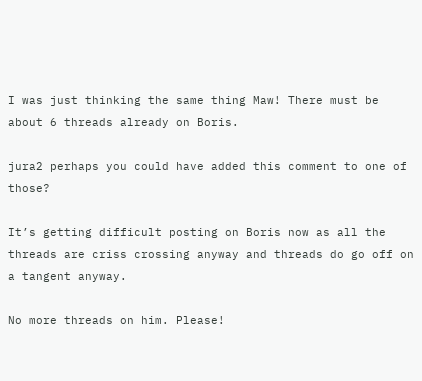I was just thinking the same thing Maw! There must be about 6 threads already on Boris.

jura2 perhaps you could have added this comment to one of those?

It’s getting difficult posting on Boris now as all the threads are criss crossing anyway and threads do go off on a tangent anyway.

No more threads on him. Please!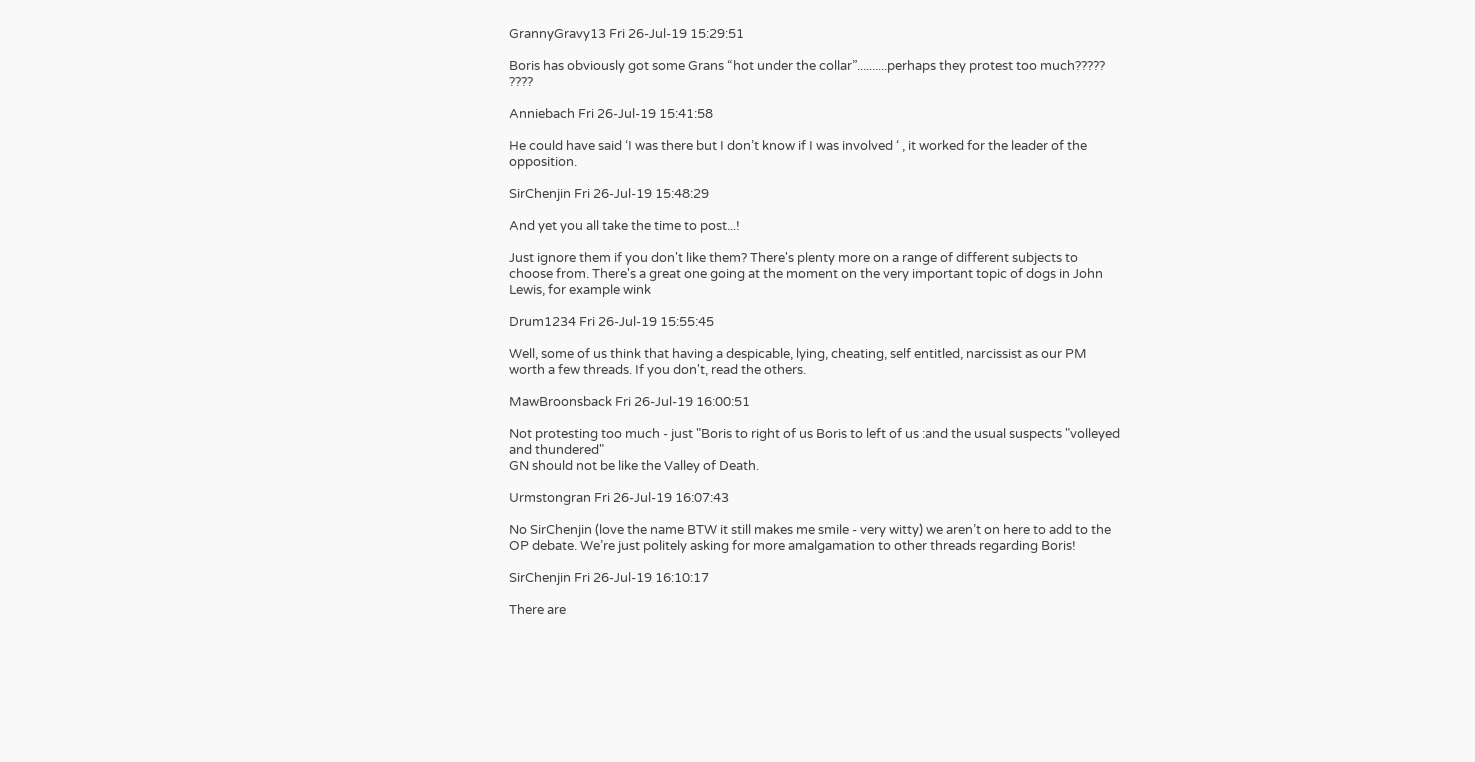GrannyGravy13 Fri 26-Jul-19 15:29:51

Boris has obviously got some Grans “hot under the collar”..........perhaps they protest too much????? ????

Anniebach Fri 26-Jul-19 15:41:58

He could have said ‘I was there but I don’t know if I was involved ‘ , it worked for the leader of the opposition.

SirChenjin Fri 26-Jul-19 15:48:29

And yet you all take the time to post...!

Just ignore them if you don't like them? There's plenty more on a range of different subjects to choose from. There's a great one going at the moment on the very important topic of dogs in John Lewis, for example wink

Drum1234 Fri 26-Jul-19 15:55:45

Well, some of us think that having a despicable, lying, cheating, self entitled, narcissist as our PM worth a few threads. If you don't, read the others.

MawBroonsback Fri 26-Jul-19 16:00:51

Not protesting too much - just "Boris to right of us Boris to left of us :and the usual suspects "volleyed and thundered"
GN should not be like the Valley of Death.

Urmstongran Fri 26-Jul-19 16:07:43

No SirChenjin (love the name BTW it still makes me smile - very witty) we aren’t on here to add to the OP debate. We’re just politely asking for more amalgamation to other threads regarding Boris!

SirChenjin Fri 26-Jul-19 16:10:17

There are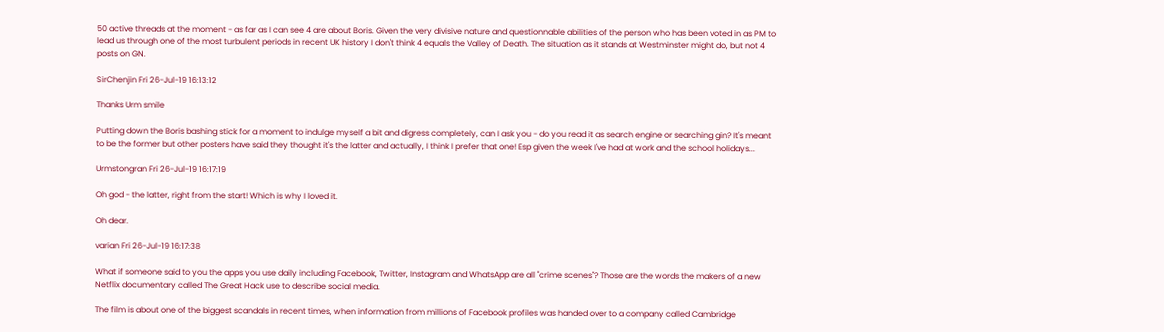50 active threads at the moment - as far as I can see 4 are about Boris. Given the very divisive nature and questionnable abilities of the person who has been voted in as PM to lead us through one of the most turbulent periods in recent UK history I don't think 4 equals the Valley of Death. The situation as it stands at Westminster might do, but not 4 posts on GN.

SirChenjin Fri 26-Jul-19 16:13:12

Thanks Urm smile

Putting down the Boris bashing stick for a moment to indulge myself a bit and digress completely, can I ask you - do you read it as search engine or searching gin? It's meant to be the former but other posters have said they thought it's the latter and actually, I think I prefer that one! Esp given the week I've had at work and the school holidays...

Urmstongran Fri 26-Jul-19 16:17:19

Oh god - the latter, right from the start! Which is why I loved it.

Oh dear.

varian Fri 26-Jul-19 16:17:38

What if someone said to you the apps you use daily including Facebook, Twitter, Instagram and WhatsApp are all "crime scenes"? Those are the words the makers of a new Netflix documentary called The Great Hack use to describe social media.

The film is about one of the biggest scandals in recent times, when information from millions of Facebook profiles was handed over to a company called Cambridge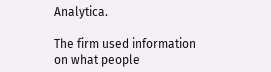Analytica.

The firm used information on what people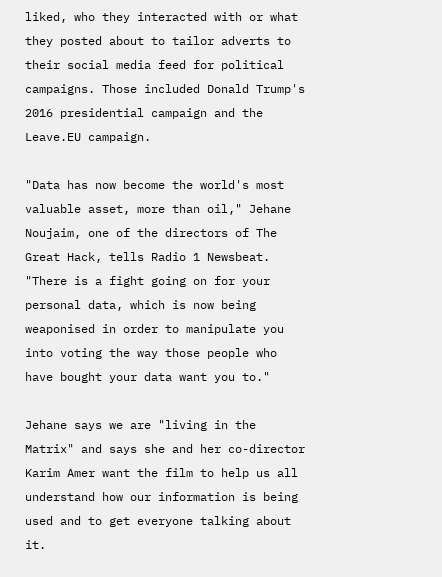liked, who they interacted with or what they posted about to tailor adverts to their social media feed for political campaigns. Those included Donald Trump's 2016 presidential campaign and the Leave.EU campaign.

"Data has now become the world's most valuable asset, more than oil," Jehane Noujaim, one of the directors of The Great Hack, tells Radio 1 Newsbeat. "There is a fight going on for your personal data, which is now being weaponised in order to manipulate you into voting the way those people who have bought your data want you to."

Jehane says we are "living in the Matrix" and says she and her co-director Karim Amer want the film to help us all understand how our information is being used and to get everyone talking about it.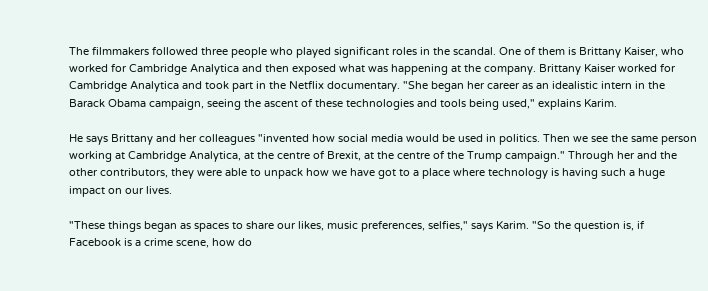The filmmakers followed three people who played significant roles in the scandal. One of them is Brittany Kaiser, who worked for Cambridge Analytica and then exposed what was happening at the company. Brittany Kaiser worked for Cambridge Analytica and took part in the Netflix documentary. "She began her career as an idealistic intern in the Barack Obama campaign, seeing the ascent of these technologies and tools being used," explains Karim.

He says Brittany and her colleagues "invented how social media would be used in politics. Then we see the same person working at Cambridge Analytica, at the centre of Brexit, at the centre of the Trump campaign." Through her and the other contributors, they were able to unpack how we have got to a place where technology is having such a huge impact on our lives.

"These things began as spaces to share our likes, music preferences, selfies," says Karim. "So the question is, if Facebook is a crime scene, how do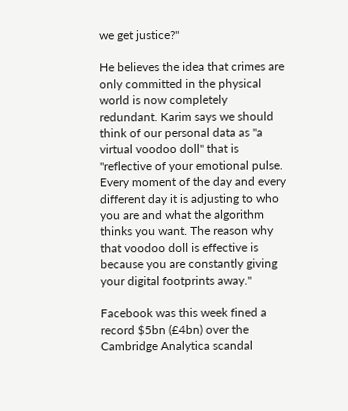we get justice?"

He believes the idea that crimes are only committed in the physical world is now completely redundant. Karim says we should think of our personal data as "a virtual voodoo doll" that is "reflective of your emotional pulse. Every moment of the day and every different day it is adjusting to who you are and what the algorithm thinks you want. The reason why that voodoo doll is effective is because you are constantly giving your digital footprints away."

Facebook was this week fined a record $5bn (£4bn) over the Cambridge Analytica scandal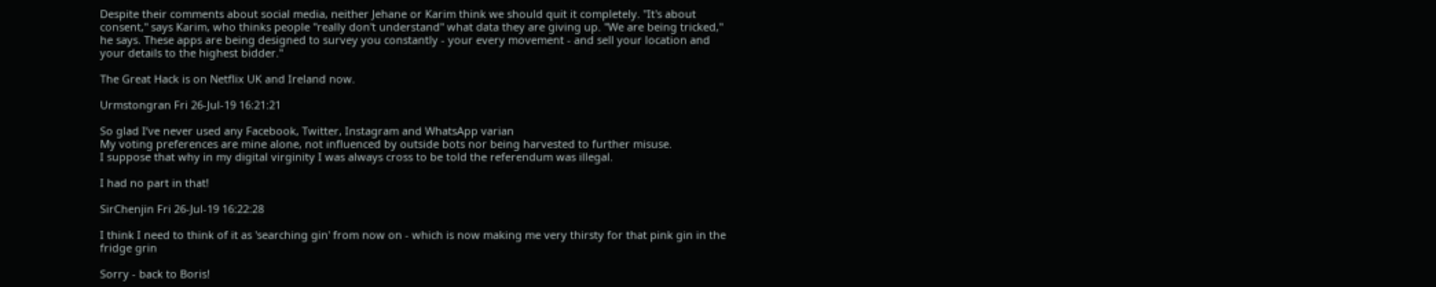Despite their comments about social media, neither Jehane or Karim think we should quit it completely. "It's about consent," says Karim, who thinks people "really don't understand" what data they are giving up. "We are being tricked," he says. These apps are being designed to survey you constantly - your every movement - and sell your location and your details to the highest bidder."

The Great Hack is on Netflix UK and Ireland now.

Urmstongran Fri 26-Jul-19 16:21:21

So glad I’ve never used any Facebook, Twitter, Instagram and WhatsApp varian
My voting preferences are mine alone, not influenced by outside bots nor being harvested to further misuse.
I suppose that why in my digital virginity I was always cross to be told the referendum was illegal.

I had no part in that!

SirChenjin Fri 26-Jul-19 16:22:28

I think I need to think of it as 'searching gin' from now on - which is now making me very thirsty for that pink gin in the fridge grin

Sorry - back to Boris!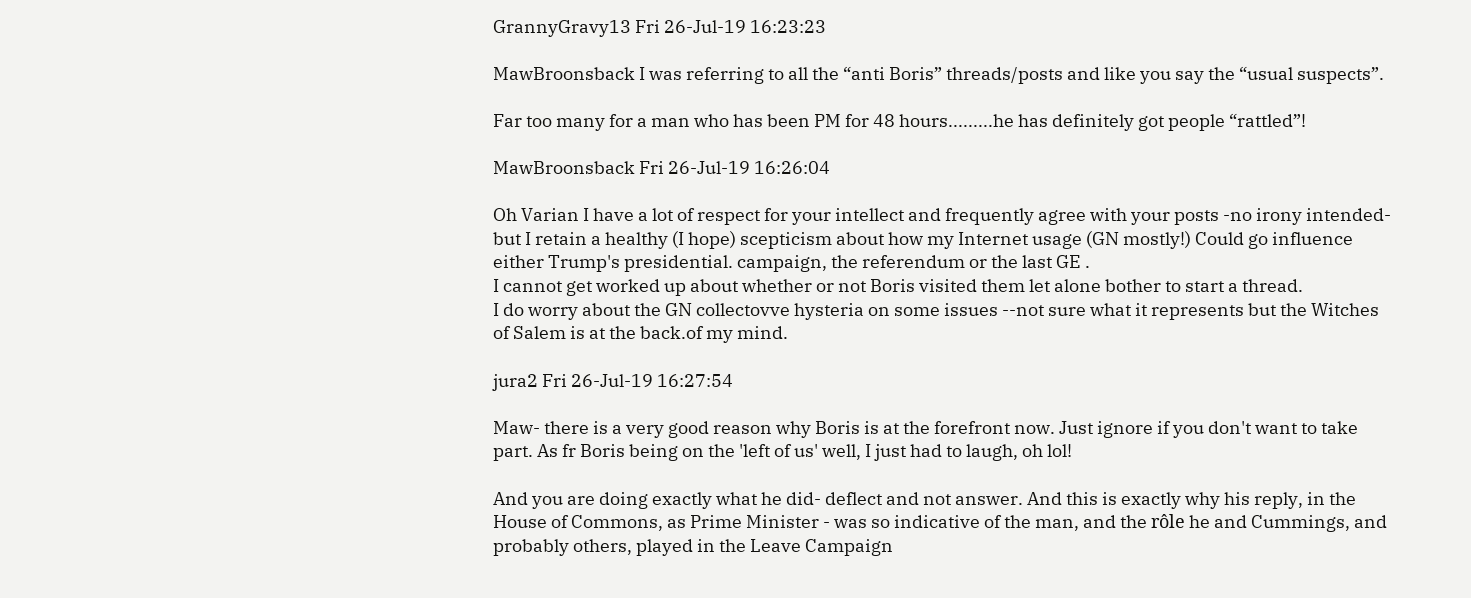GrannyGravy13 Fri 26-Jul-19 16:23:23

MawBroonsback I was referring to all the “anti Boris” threads/posts and like you say the “usual suspects”.

Far too many for a man who has been PM for 48 hours.........he has definitely got people “rattled”!

MawBroonsback Fri 26-Jul-19 16:26:04

Oh Varian I have a lot of respect for your intellect and frequently agree with your posts -no irony intended- but I retain a healthy (I hope) scepticism about how my Internet usage (GN mostly!) Could go influence either Trump's presidential. campaign, the referendum or the last GE .
I cannot get worked up about whether or not Boris visited them let alone bother to start a thread.
I do worry about the GN collectovve hysteria on some issues --not sure what it represents but the Witches of Salem is at the back.of my mind.

jura2 Fri 26-Jul-19 16:27:54

Maw- there is a very good reason why Boris is at the forefront now. Just ignore if you don't want to take part. As fr Boris being on the 'left of us' well, I just had to laugh, oh lol!

And you are doing exactly what he did- deflect and not answer. And this is exactly why his reply, in the House of Commons, as Prime Minister - was so indicative of the man, and the rôle he and Cummings, and probably others, played in the Leave Campaign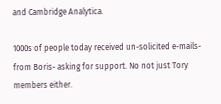and Cambridge Analytica.

1000s of people today received un-solicited e-mails- from Boris- asking for support. No not just Tory members either.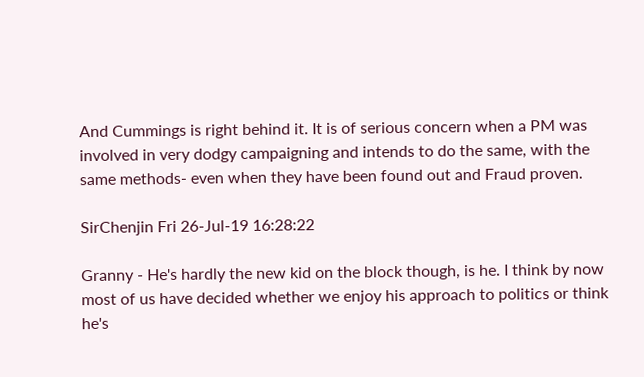And Cummings is right behind it. It is of serious concern when a PM was involved in very dodgy campaigning and intends to do the same, with the same methods- even when they have been found out and Fraud proven.

SirChenjin Fri 26-Jul-19 16:28:22

Granny - He's hardly the new kid on the block though, is he. I think by now most of us have decided whether we enjoy his approach to politics or think he's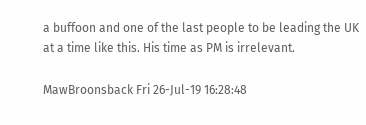a buffoon and one of the last people to be leading the UK at a time like this. His time as PM is irrelevant.

MawBroonsback Fri 26-Jul-19 16:28:48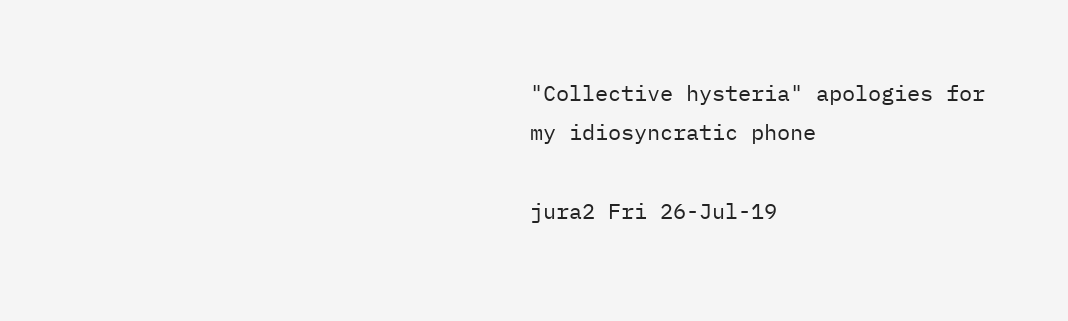"Collective hysteria" apologies for my idiosyncratic phone

jura2 Fri 26-Jul-19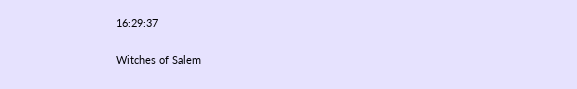16:29:37

Witches of Salem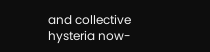and collective hysteria now-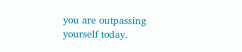you are outpassing yourself today.